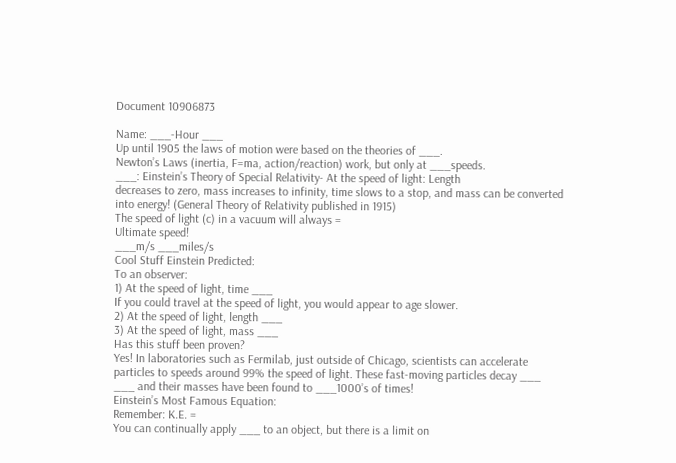Document 10906873

Name: ___-Hour ___
Up until 1905 the laws of motion were based on the theories of ___.
Newton’s Laws (inertia, F=ma, action/reaction) work, but only at ___speeds.
___: Einstein’s Theory of Special Relativity- At the speed of light: Length
decreases to zero, mass increases to infinity, time slows to a stop, and mass can be converted
into energy! (General Theory of Relativity published in 1915)
The speed of light (c) in a vacuum will always =
Ultimate speed!
___m/s ___miles/s
Cool Stuff Einstein Predicted:
To an observer:
1) At the speed of light, time ___
If you could travel at the speed of light, you would appear to age slower.
2) At the speed of light, length ___
3) At the speed of light, mass ___
Has this stuff been proven?
Yes! In laboratories such as Fermilab, just outside of Chicago, scientists can accelerate
particles to speeds around 99% the speed of light. These fast-moving particles decay ___
___ and their masses have been found to ___1000’s of times!
Einstein’s Most Famous Equation:
Remember: K.E. =
You can continually apply ___ to an object, but there is a limit on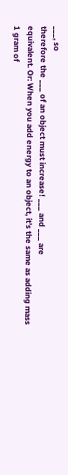___, so
therefore the ___ of an object must increase! ___ and ___ are
equivalent. Or: When you add energy to an object, it’s the same as adding mass
1 gram of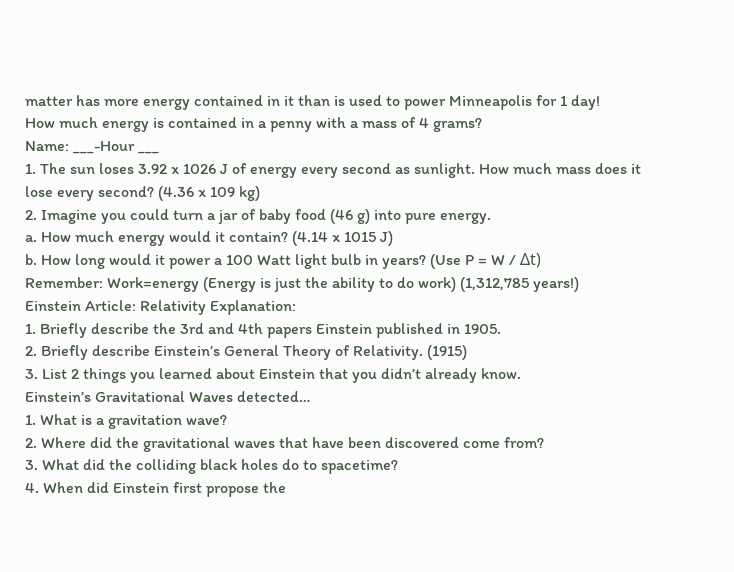matter has more energy contained in it than is used to power Minneapolis for 1 day!
How much energy is contained in a penny with a mass of 4 grams?
Name: ___-Hour ___
1. The sun loses 3.92 x 1026 J of energy every second as sunlight. How much mass does it
lose every second? (4.36 x 109 kg)
2. Imagine you could turn a jar of baby food (46 g) into pure energy.
a. How much energy would it contain? (4.14 x 1015 J)
b. How long would it power a 100 Watt light bulb in years? (Use P = W / Δt)
Remember: Work=energy (Energy is just the ability to do work) (1,312,785 years!)
Einstein Article: Relativity Explanation:
1. Briefly describe the 3rd and 4th papers Einstein published in 1905.
2. Briefly describe Einstein’s General Theory of Relativity. (1915)
3. List 2 things you learned about Einstein that you didn’t already know.
Einstein’s Gravitational Waves detected…
1. What is a gravitation wave?
2. Where did the gravitational waves that have been discovered come from?
3. What did the colliding black holes do to spacetime?
4. When did Einstein first propose the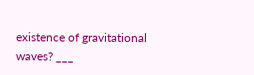existence of gravitational waves? ___